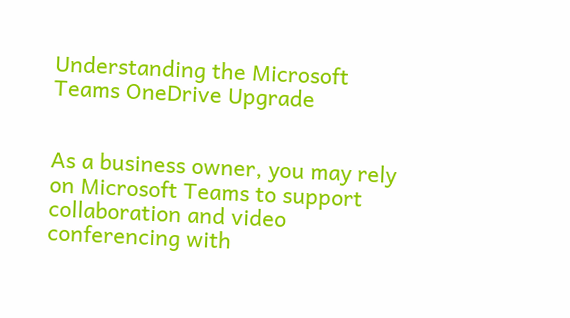Understanding the Microsoft Teams OneDrive Upgrade


As a business owner, you may rely on Microsoft Teams to support collaboration and video conferencing with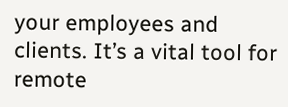your employees and clients. It’s a vital tool for remote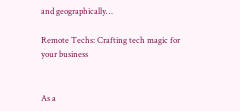and geographically…

Remote Techs: Crafting tech magic for your business


As a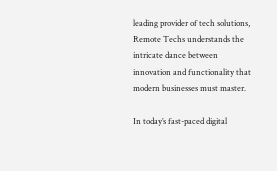leading provider of tech solutions, Remote Techs understands the intricate dance between innovation and functionality that modern businesses must master.

In today’s fast-paced digital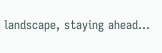landscape, staying ahead…